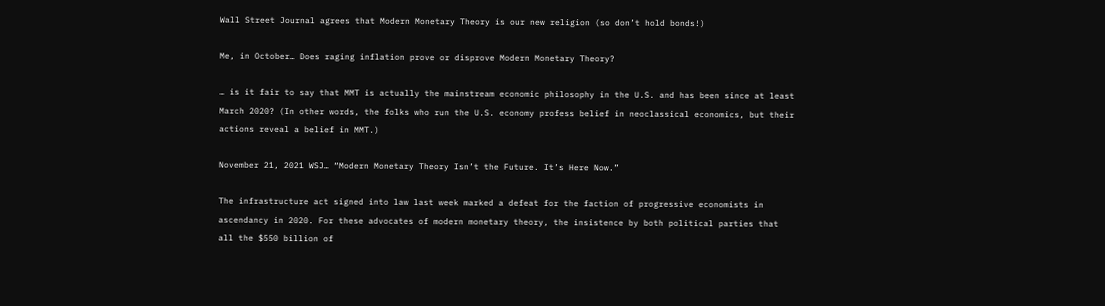Wall Street Journal agrees that Modern Monetary Theory is our new religion (so don’t hold bonds!)

Me, in October… Does raging inflation prove or disprove Modern Monetary Theory?

… is it fair to say that MMT is actually the mainstream economic philosophy in the U.S. and has been since at least March 2020? (In other words, the folks who run the U.S. economy profess belief in neoclassical economics, but their actions reveal a belief in MMT.)

November 21, 2021 WSJ… “Modern Monetary Theory Isn’t the Future. It’s Here Now.”

The infrastructure act signed into law last week marked a defeat for the faction of progressive economists in ascendancy in 2020. For these advocates of modern monetary theory, the insistence by both political parties that all the $550 billion of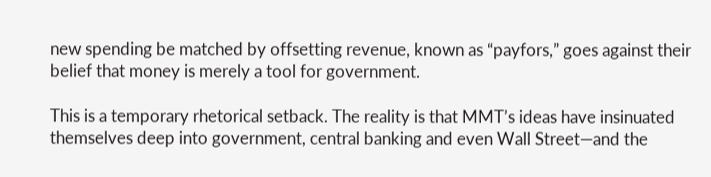new spending be matched by offsetting revenue, known as “payfors,” goes against their belief that money is merely a tool for government.

This is a temporary rhetorical setback. The reality is that MMT’s ideas have insinuated themselves deep into government, central banking and even Wall Street—and the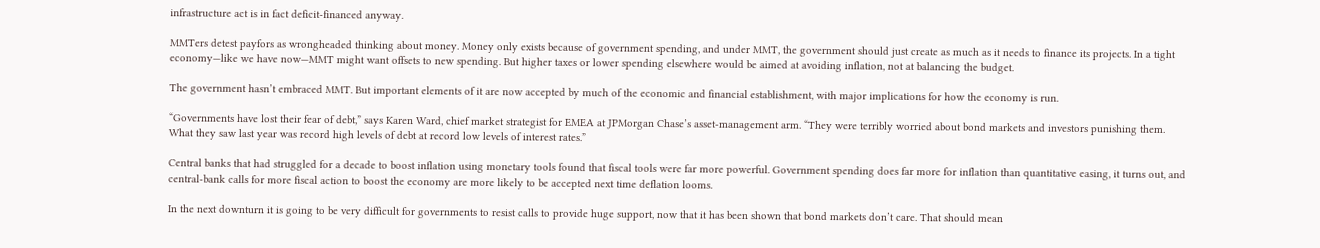infrastructure act is in fact deficit-financed anyway.

MMTers detest payfors as wrongheaded thinking about money. Money only exists because of government spending, and under MMT, the government should just create as much as it needs to finance its projects. In a tight economy—like we have now—MMT might want offsets to new spending. But higher taxes or lower spending elsewhere would be aimed at avoiding inflation, not at balancing the budget.

The government hasn’t embraced MMT. But important elements of it are now accepted by much of the economic and financial establishment, with major implications for how the economy is run.

“Governments have lost their fear of debt,” says Karen Ward, chief market strategist for EMEA at JPMorgan Chase’s asset-management arm. “They were terribly worried about bond markets and investors punishing them. What they saw last year was record high levels of debt at record low levels of interest rates.”

Central banks that had struggled for a decade to boost inflation using monetary tools found that fiscal tools were far more powerful. Government spending does far more for inflation than quantitative easing, it turns out, and central-bank calls for more fiscal action to boost the economy are more likely to be accepted next time deflation looms.

In the next downturn it is going to be very difficult for governments to resist calls to provide huge support, now that it has been shown that bond markets don’t care. That should mean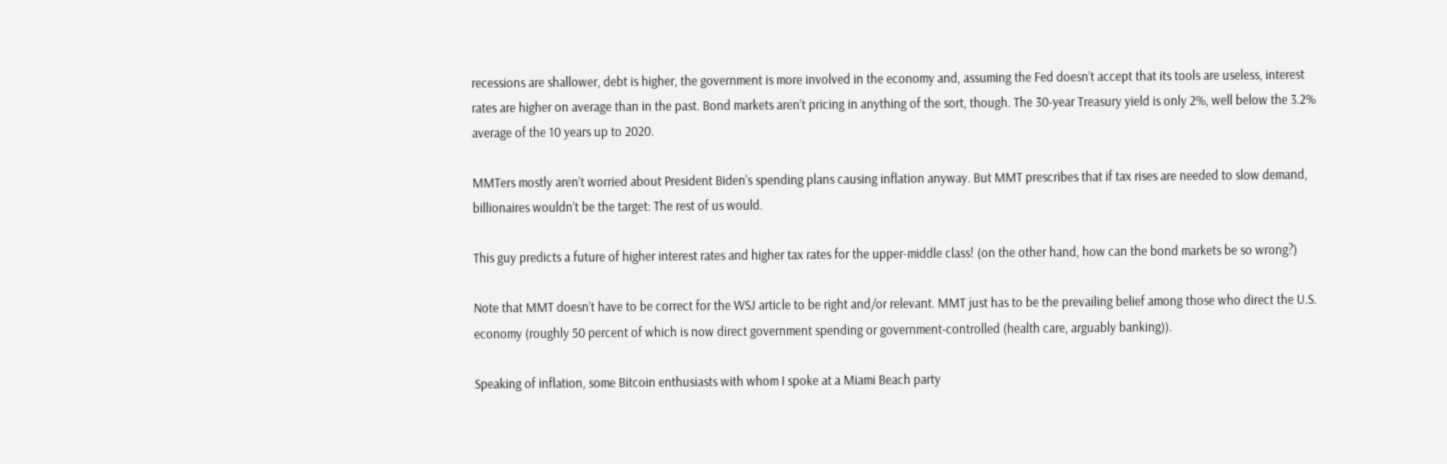recessions are shallower, debt is higher, the government is more involved in the economy and, assuming the Fed doesn’t accept that its tools are useless, interest rates are higher on average than in the past. Bond markets aren’t pricing in anything of the sort, though. The 30-year Treasury yield is only 2%, well below the 3.2% average of the 10 years up to 2020.

MMTers mostly aren’t worried about President Biden’s spending plans causing inflation anyway. But MMT prescribes that if tax rises are needed to slow demand, billionaires wouldn’t be the target: The rest of us would.

This guy predicts a future of higher interest rates and higher tax rates for the upper-middle class! (on the other hand, how can the bond markets be so wrong?)

Note that MMT doesn’t have to be correct for the WSJ article to be right and/or relevant. MMT just has to be the prevailing belief among those who direct the U.S. economy (roughly 50 percent of which is now direct government spending or government-controlled (health care, arguably banking)).

Speaking of inflation, some Bitcoin enthusiasts with whom I spoke at a Miami Beach party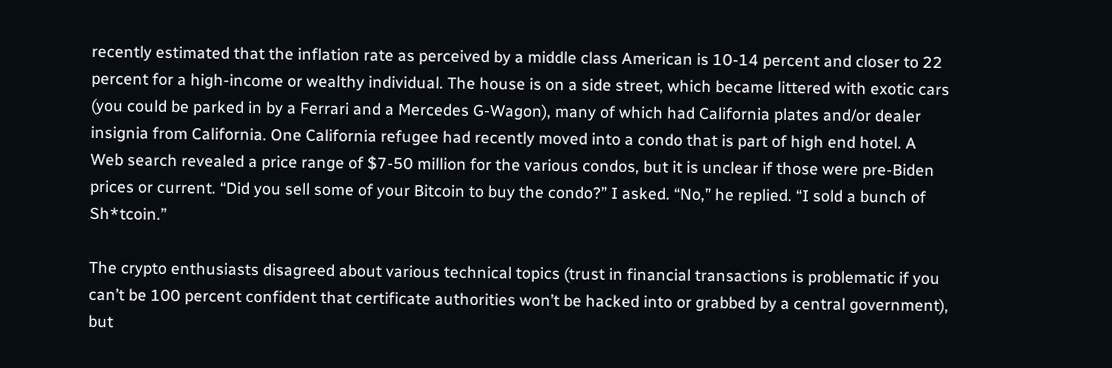recently estimated that the inflation rate as perceived by a middle class American is 10-14 percent and closer to 22 percent for a high-income or wealthy individual. The house is on a side street, which became littered with exotic cars (you could be parked in by a Ferrari and a Mercedes G-Wagon), many of which had California plates and/or dealer insignia from California. One California refugee had recently moved into a condo that is part of high end hotel. A Web search revealed a price range of $7-50 million for the various condos, but it is unclear if those were pre-Biden prices or current. “Did you sell some of your Bitcoin to buy the condo?” I asked. “No,” he replied. “I sold a bunch of Sh*tcoin.”

The crypto enthusiasts disagreed about various technical topics (trust in financial transactions is problematic if you can’t be 100 percent confident that certificate authorities won’t be hacked into or grabbed by a central government), but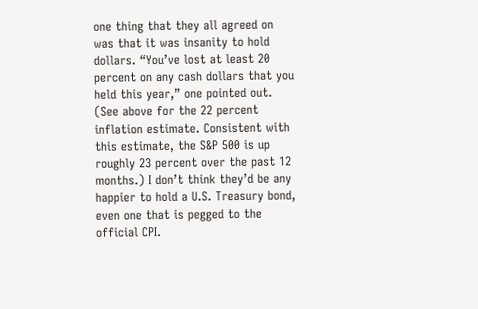one thing that they all agreed on was that it was insanity to hold dollars. “You’ve lost at least 20 percent on any cash dollars that you held this year,” one pointed out. (See above for the 22 percent inflation estimate. Consistent with this estimate, the S&P 500 is up roughly 23 percent over the past 12 months.) I don’t think they’d be any happier to hold a U.S. Treasury bond, even one that is pegged to the official CPI.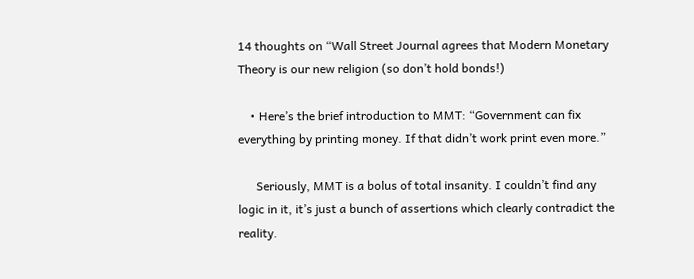14 thoughts on “Wall Street Journal agrees that Modern Monetary Theory is our new religion (so don’t hold bonds!)

    • Here’s the brief introduction to MMT: “Government can fix everything by printing money. If that didn’t work print even more.”

      Seriously, MMT is a bolus of total insanity. I couldn’t find any logic in it, it’s just a bunch of assertions which clearly contradict the reality.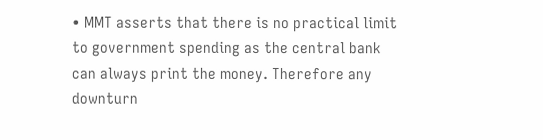• MMT asserts that there is no practical limit to government spending as the central bank can always print the money. Therefore any downturn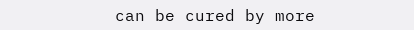can be cured by more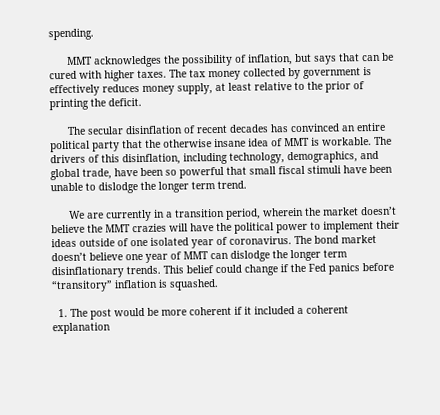spending.

      MMT acknowledges the possibility of inflation, but says that can be cured with higher taxes. The tax money collected by government is effectively reduces money supply, at least relative to the prior of printing the deficit.

      The secular disinflation of recent decades has convinced an entire political party that the otherwise insane idea of MMT is workable. The drivers of this disinflation, including technology, demographics, and global trade, have been so powerful that small fiscal stimuli have been unable to dislodge the longer term trend.

      We are currently in a transition period, wherein the market doesn’t believe the MMT crazies will have the political power to implement their ideas outside of one isolated year of coronavirus. The bond market doesn’t believe one year of MMT can dislodge the longer term disinflationary trends. This belief could change if the Fed panics before “transitory” inflation is squashed.

  1. The post would be more coherent if it included a coherent explanation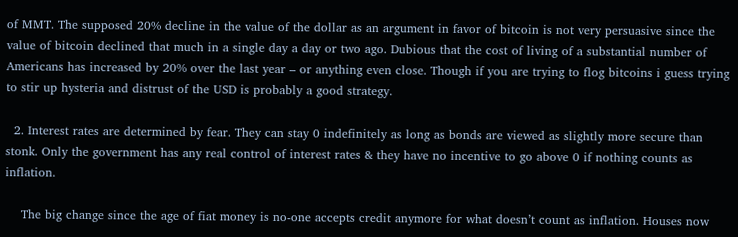of MMT. The supposed 20% decline in the value of the dollar as an argument in favor of bitcoin is not very persuasive since the value of bitcoin declined that much in a single day a day or two ago. Dubious that the cost of living of a substantial number of Americans has increased by 20% over the last year – or anything even close. Though if you are trying to flog bitcoins i guess trying to stir up hysteria and distrust of the USD is probably a good strategy.

  2. Interest rates are determined by fear. They can stay 0 indefinitely as long as bonds are viewed as slightly more secure than stonk. Only the government has any real control of interest rates & they have no incentive to go above 0 if nothing counts as inflation.

    The big change since the age of fiat money is no-one accepts credit anymore for what doesn’t count as inflation. Houses now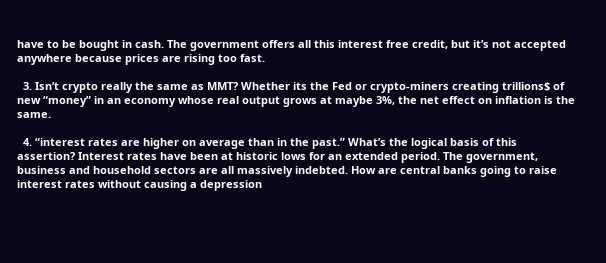have to be bought in cash. The government offers all this interest free credit, but it’s not accepted anywhere because prices are rising too fast.

  3. Isn’t crypto really the same as MMT? Whether its the Fed or crypto-miners creating trillions$ of new “money” in an economy whose real output grows at maybe 3%, the net effect on inflation is the same.

  4. “interest rates are higher on average than in the past.” What’s the logical basis of this assertion? Interest rates have been at historic lows for an extended period. The government, business and household sectors are all massively indebted. How are central banks going to raise interest rates without causing a depression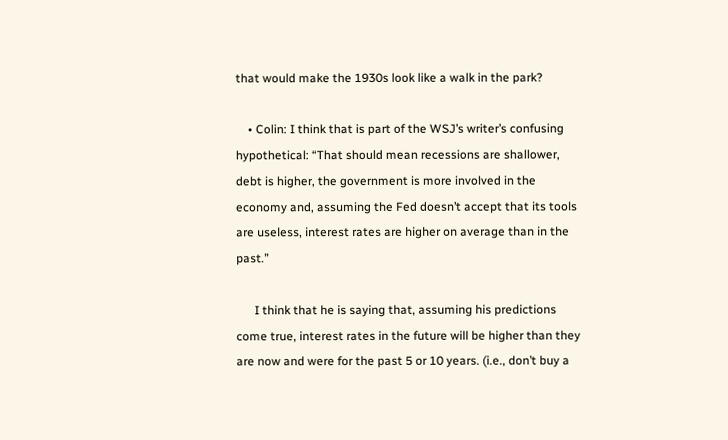that would make the 1930s look like a walk in the park?

    • Colin: I think that is part of the WSJ’s writer’s confusing hypothetical: “That should mean recessions are shallower, debt is higher, the government is more involved in the economy and, assuming the Fed doesn’t accept that its tools are useless, interest rates are higher on average than in the past.”

      I think that he is saying that, assuming his predictions come true, interest rates in the future will be higher than they are now and were for the past 5 or 10 years. (i.e., don’t buy a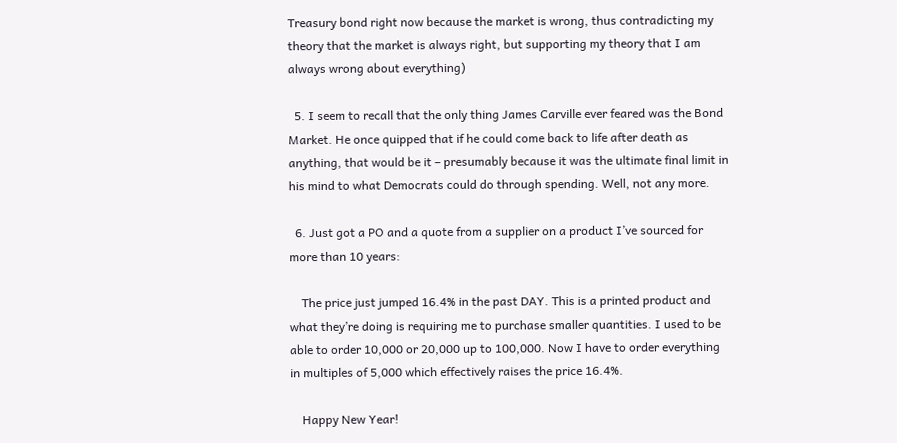Treasury bond right now because the market is wrong, thus contradicting my theory that the market is always right, but supporting my theory that I am always wrong about everything)

  5. I seem to recall that the only thing James Carville ever feared was the Bond Market. He once quipped that if he could come back to life after death as anything, that would be it – presumably because it was the ultimate final limit in his mind to what Democrats could do through spending. Well, not any more.

  6. Just got a PO and a quote from a supplier on a product I’ve sourced for more than 10 years:

    The price just jumped 16.4% in the past DAY. This is a printed product and what they’re doing is requiring me to purchase smaller quantities. I used to be able to order 10,000 or 20,000 up to 100,000. Now I have to order everything in multiples of 5,000 which effectively raises the price 16.4%.

    Happy New Year!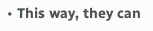• This way, they can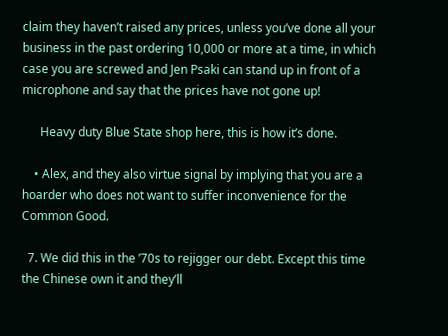claim they haven’t raised any prices, unless you’ve done all your business in the past ordering 10,000 or more at a time, in which case you are screwed and Jen Psaki can stand up in front of a microphone and say that the prices have not gone up!

      Heavy duty Blue State shop here, this is how it’s done.

    • Alex, and they also virtue signal by implying that you are a hoarder who does not want to suffer inconvenience for the Common Good.

  7. We did this in the ’70s to rejigger our debt. Except this time the Chinese own it and they’ll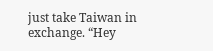just take Taiwan in exchange. “Hey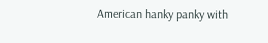American hanky panky with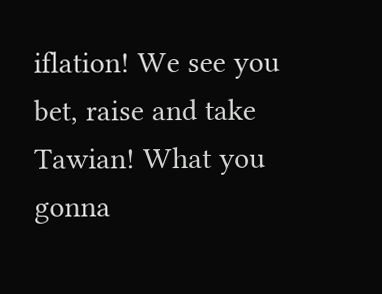iflation! We see you bet, raise and take Tawian! What you gonna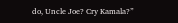do, Uncle Joe? Cry Kamala?”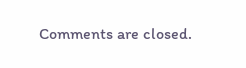Comments are closed.